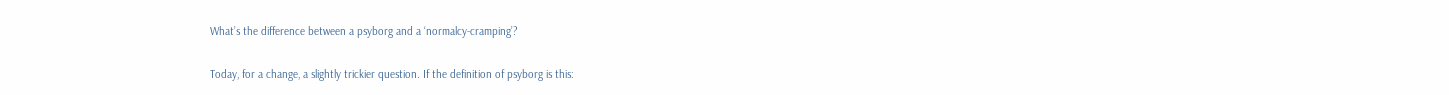What’s the difference between a psyborg and a ‘normalcy-cramping’?

Today, for a change, a slightly trickier question. If the definition of psyborg is this: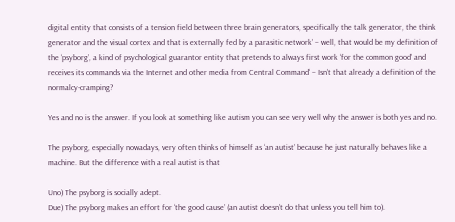digital entity that consists of a tension field between three brain generators, specifically the talk generator, the think generator and the visual cortex and that is externally fed by a parasitic network’ – well, that would be my definition of the ‘psyborg’, a kind of psychological guarantor entity that pretends to always first work ‘for the common good’ and receives its commands via the Internet and other media from Central Command‘ – Isn’t that already a definition of the normalcy-cramping?

Yes and no is the answer. If you look at something like autism you can see very well why the answer is both yes and no.

The psyborg, especially nowadays, very often thinks of himself as ‘an autist’ because he just naturally behaves like a machine. But the difference with a real autist is that

Uno) The psyborg is socially adept.
Due) The psyborg makes an effort for ‘the good cause’ (an autist doesn’t do that unless you tell him to).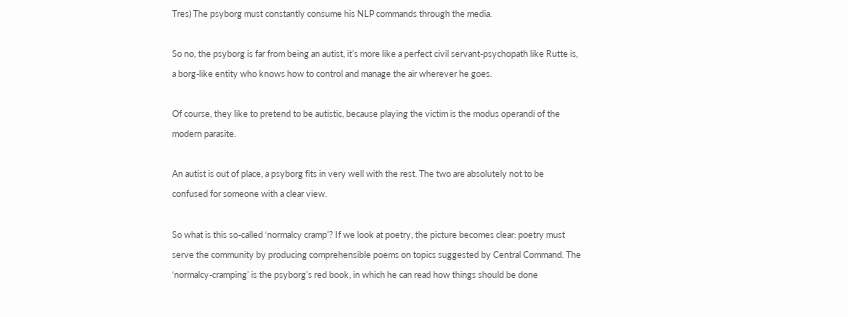Tres) The psyborg must constantly consume his NLP commands through the media.

So no, the psyborg is far from being an autist, it’s more like a perfect civil servant-psychopath like Rutte is, a borg-like entity who knows how to control and manage the air wherever he goes.

Of course, they like to pretend to be autistic, because playing the victim is the modus operandi of the modern parasite.

An autist is out of place, a psyborg fits in very well with the rest. The two are absolutely not to be confused for someone with a clear view.

So what is this so-called ‘normalcy cramp’? If we look at poetry, the picture becomes clear: poetry must serve the community by producing comprehensible poems on topics suggested by Central Command. The ‘normalcy-cramping’ is the psyborg’s red book, in which he can read how things should be done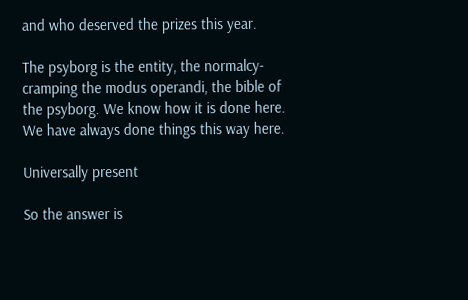and who deserved the prizes this year.

The psyborg is the entity, the normalcy-cramping the modus operandi, the bible of the psyborg. We know how it is done here. We have always done things this way here.

Universally present

So the answer is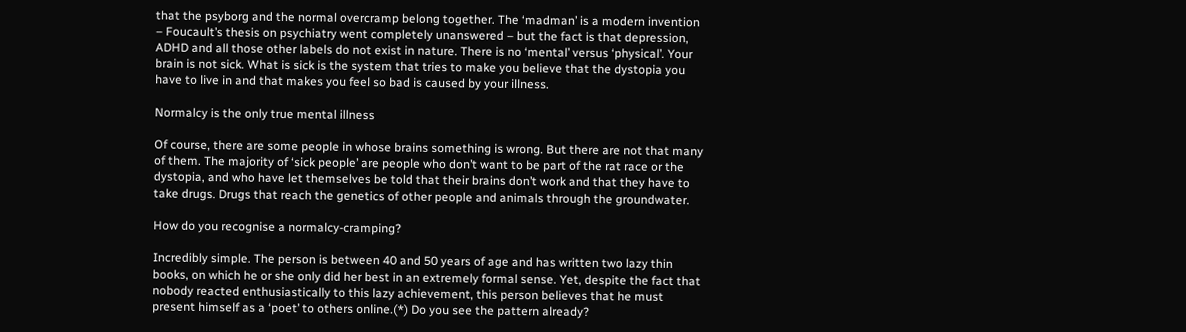that the psyborg and the normal overcramp belong together. The ‘madman’ is a modern invention – Foucault’s thesis on psychiatry went completely unanswered – but the fact is that depression, ADHD and all those other labels do not exist in nature. There is no ‘mental’ versus ‘physical’. Your brain is not sick. What is sick is the system that tries to make you believe that the dystopia you have to live in and that makes you feel so bad is caused by your illness.

Normalcy is the only true mental illness

Of course, there are some people in whose brains something is wrong. But there are not that many of them. The majority of ‘sick people’ are people who don’t want to be part of the rat race or the dystopia, and who have let themselves be told that their brains don’t work and that they have to take drugs. Drugs that reach the genetics of other people and animals through the groundwater.

How do you recognise a normalcy-cramping?

Incredibly simple. The person is between 40 and 50 years of age and has written two lazy thin books, on which he or she only did her best in an extremely formal sense. Yet, despite the fact that nobody reacted enthusiastically to this lazy achievement, this person believes that he must present himself as a ‘poet’ to others online.(*) Do you see the pattern already?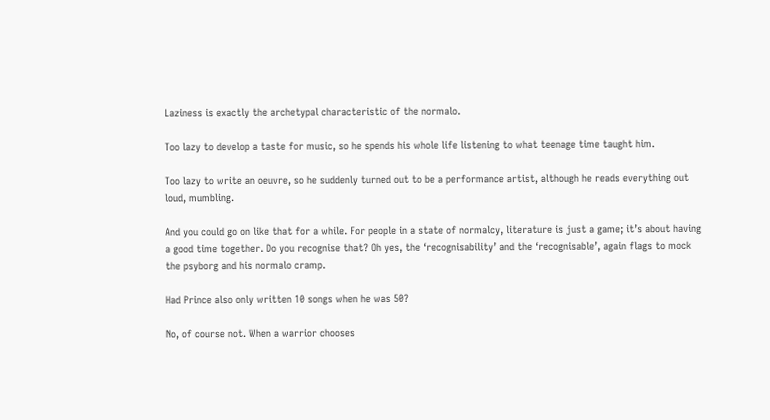Laziness is exactly the archetypal characteristic of the normalo.

Too lazy to develop a taste for music, so he spends his whole life listening to what teenage time taught him.

Too lazy to write an oeuvre, so he suddenly turned out to be a performance artist, although he reads everything out loud, mumbling.

And you could go on like that for a while. For people in a state of normalcy, literature is just a game; it’s about having a good time together. Do you recognise that? Oh yes, the ‘recognisability’ and the ‘recognisable’, again flags to mock the psyborg and his normalo cramp.

Had Prince also only written 10 songs when he was 50?

No, of course not. When a warrior chooses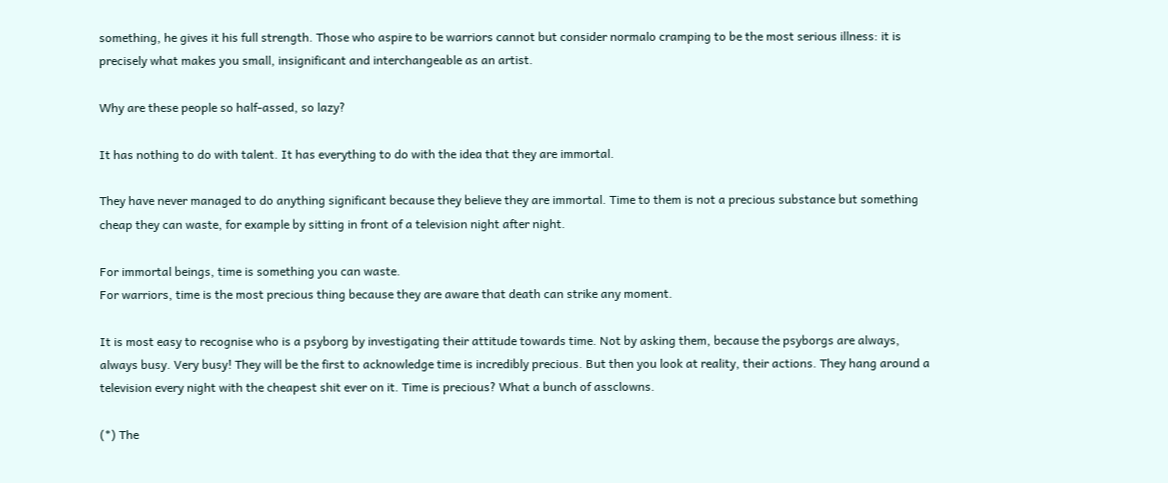something, he gives it his full strength. Those who aspire to be warriors cannot but consider normalo cramping to be the most serious illness: it is precisely what makes you small, insignificant and interchangeable as an artist.

Why are these people so half-assed, so lazy?

It has nothing to do with talent. It has everything to do with the idea that they are immortal.

They have never managed to do anything significant because they believe they are immortal. Time to them is not a precious substance but something cheap they can waste, for example by sitting in front of a television night after night.

For immortal beings, time is something you can waste.
For warriors, time is the most precious thing because they are aware that death can strike any moment.

It is most easy to recognise who is a psyborg by investigating their attitude towards time. Not by asking them, because the psyborgs are always, always busy. Very busy! They will be the first to acknowledge time is incredibly precious. But then you look at reality, their actions. They hang around a television every night with the cheapest shit ever on it. Time is precious? What a bunch of assclowns.

(*) The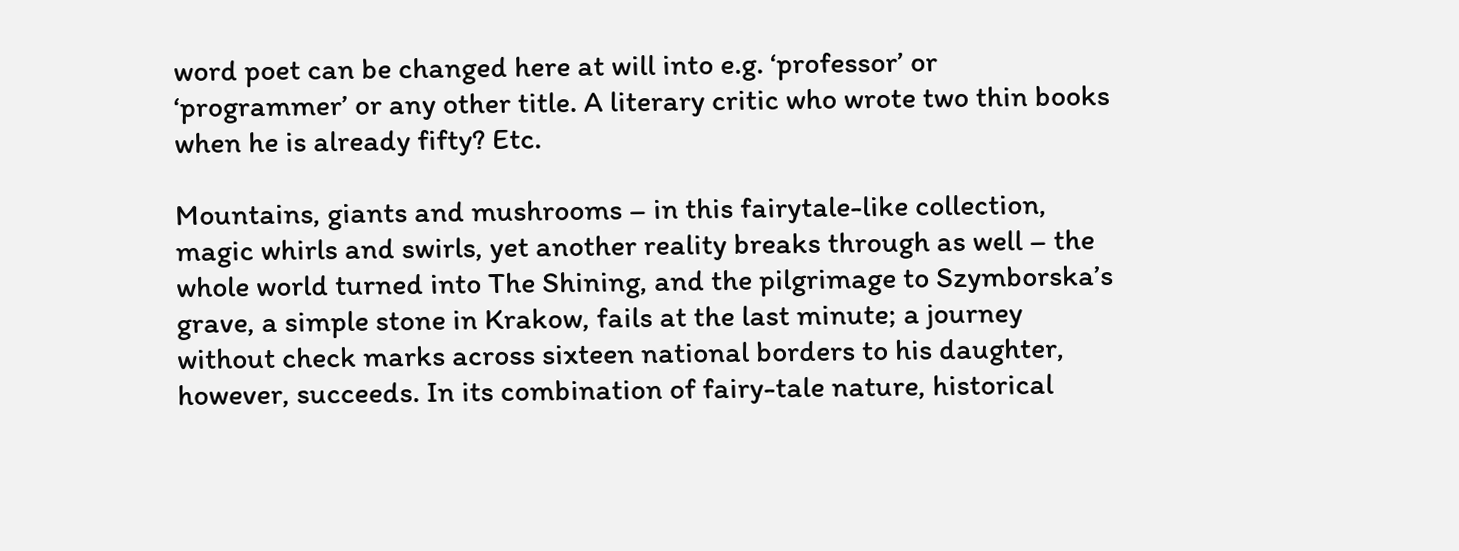word poet can be changed here at will into e.g. ‘professor’ or ‘programmer’ or any other title. A literary critic who wrote two thin books when he is already fifty? Etc.

Mountains, giants and mushrooms – in this fairytale-like collection, magic whirls and swirls, yet another reality breaks through as well – the whole world turned into The Shining, and the pilgrimage to Szymborska’s grave, a simple stone in Krakow, fails at the last minute; a journey without check marks across sixteen national borders to his daughter, however, succeeds. In its combination of fairy-tale nature, historical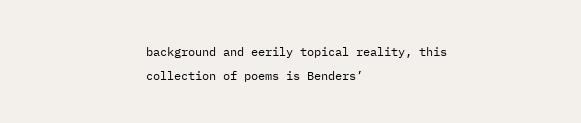background and eerily topical reality, this collection of poems is Benders’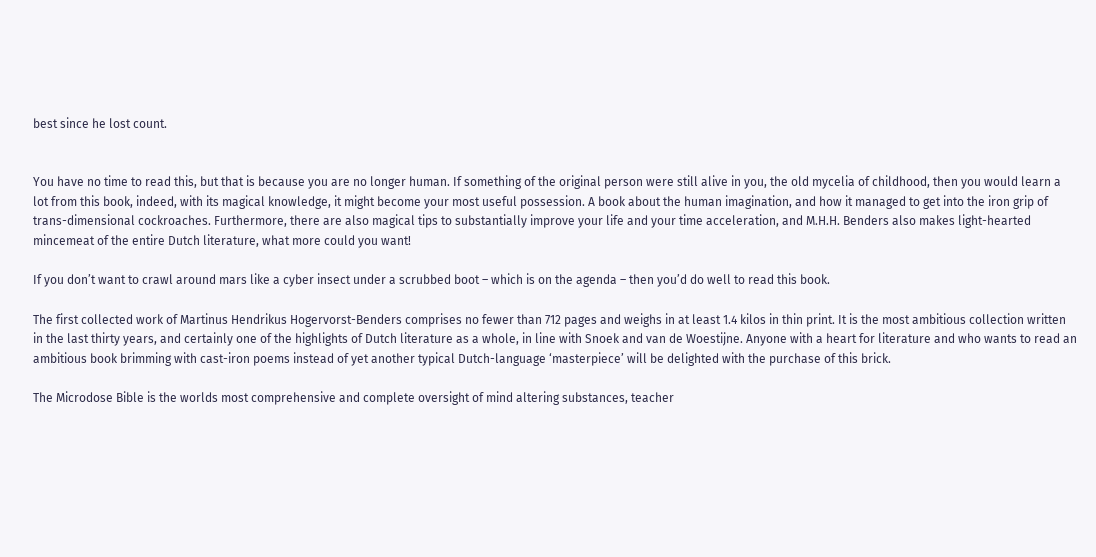best since he lost count.


You have no time to read this, but that is because you are no longer human. If something of the original person were still alive in you, the old mycelia of childhood, then you would learn a lot from this book, indeed, with its magical knowledge, it might become your most useful possession. A book about the human imagination, and how it managed to get into the iron grip of trans-dimensional cockroaches. Furthermore, there are also magical tips to substantially improve your life and your time acceleration, and M.H.H. Benders also makes light-hearted mincemeat of the entire Dutch literature, what more could you want!

If you don’t want to crawl around mars like a cyber insect under a scrubbed boot – which is on the agenda – then you’d do well to read this book.

The first collected work of Martinus Hendrikus Hogervorst-Benders comprises no fewer than 712 pages and weighs in at least 1.4 kilos in thin print. It is the most ambitious collection written in the last thirty years, and certainly one of the highlights of Dutch literature as a whole, in line with Snoek and van de Woestijne. Anyone with a heart for literature and who wants to read an ambitious book brimming with cast-iron poems instead of yet another typical Dutch-language ‘masterpiece’ will be delighted with the purchase of this brick.

The Microdose Bible is the worlds most comprehensive and complete oversight of mind altering substances, teacher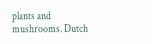plants and mushrooms. Dutch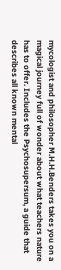mycologist and philosopher M.H.H.Benders takes you on a magical journey full of wonder about what teachers nature has to offer. Includes the Psychosupersum, a guide that describes all known mental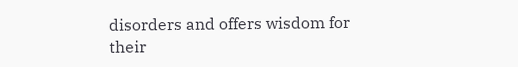disorders and offers wisdom for their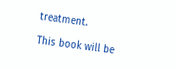treatment.

This book will be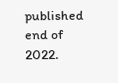published end of 2022.